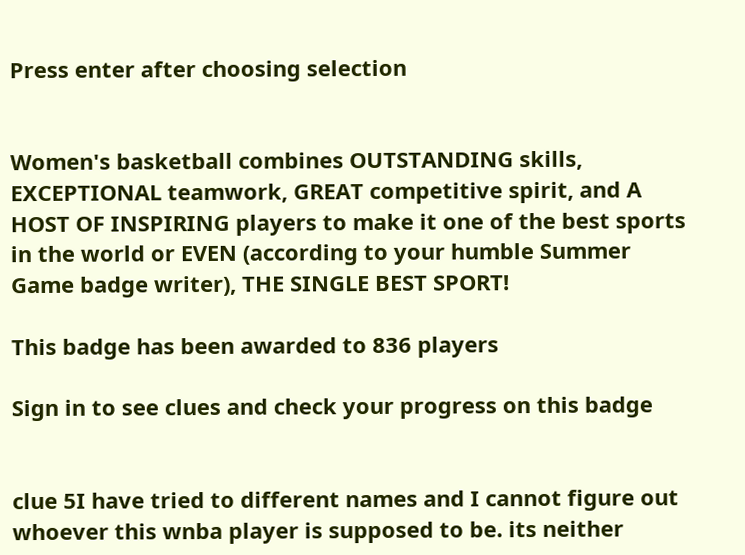Press enter after choosing selection


Women's basketball combines OUTSTANDING skills, EXCEPTIONAL teamwork, GREAT competitive spirit, and A HOST OF INSPIRING players to make it one of the best sports in the world or EVEN (according to your humble Summer Game badge writer), THE SINGLE BEST SPORT!

This badge has been awarded to 836 players

Sign in to see clues and check your progress on this badge


clue 5I have tried to different names and I cannot figure out whoever this wnba player is supposed to be. its neither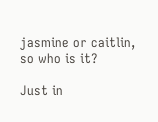jasmine or caitlin, so who is it?

Just in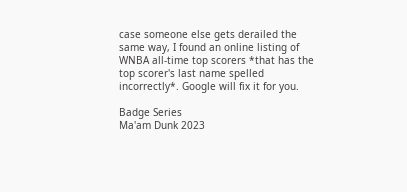case someone else gets derailed the same way, I found an online listing of WNBA all-time top scorers *that has the top scorer's last name spelled incorrectly*. Google will fix it for you.

Badge Series
Ma'am Dunk 2023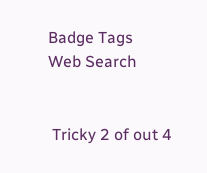Badge Tags
Web Search


 Tricky 2 of out 4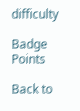difficulty

Badge Points

Back to